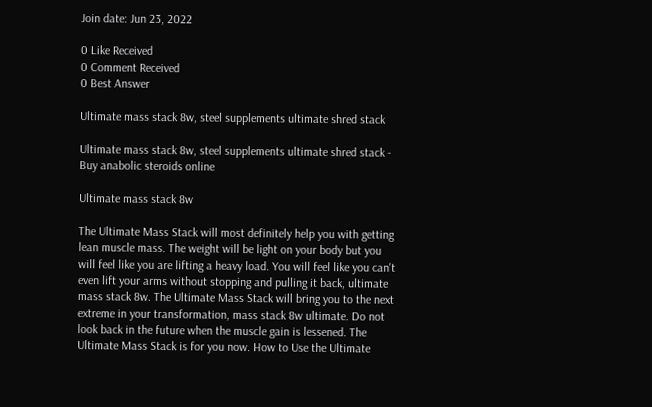Join date: Jun 23, 2022

0 Like Received
0 Comment Received
0 Best Answer

Ultimate mass stack 8w, steel supplements ultimate shred stack

Ultimate mass stack 8w, steel supplements ultimate shred stack - Buy anabolic steroids online

Ultimate mass stack 8w

The Ultimate Mass Stack will most definitely help you with getting lean muscle mass. The weight will be light on your body but you will feel like you are lifting a heavy load. You will feel like you can't even lift your arms without stopping and pulling it back, ultimate mass stack 8w. The Ultimate Mass Stack will bring you to the next extreme in your transformation, mass stack 8w ultimate. Do not look back in the future when the muscle gain is lessened. The Ultimate Mass Stack is for you now. How to Use the Ultimate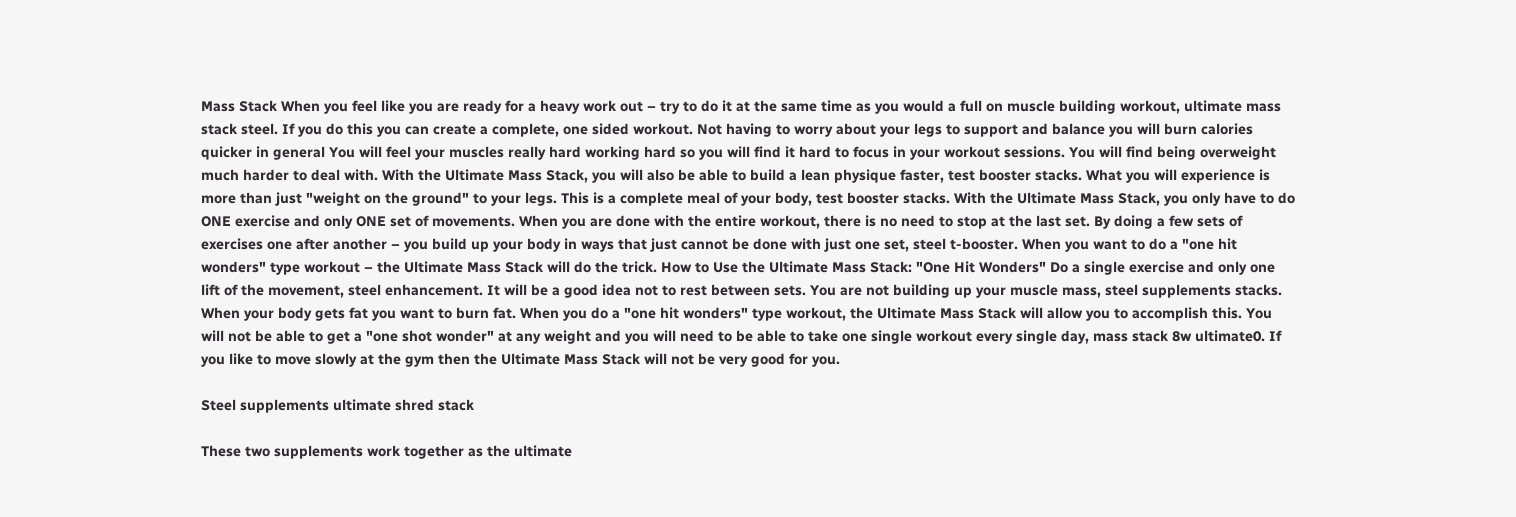Mass Stack When you feel like you are ready for a heavy work out – try to do it at the same time as you would a full on muscle building workout, ultimate mass stack steel. If you do this you can create a complete, one sided workout. Not having to worry about your legs to support and balance you will burn calories quicker in general You will feel your muscles really hard working hard so you will find it hard to focus in your workout sessions. You will find being overweight much harder to deal with. With the Ultimate Mass Stack, you will also be able to build a lean physique faster, test booster stacks. What you will experience is more than just "weight on the ground" to your legs. This is a complete meal of your body, test booster stacks. With the Ultimate Mass Stack, you only have to do ONE exercise and only ONE set of movements. When you are done with the entire workout, there is no need to stop at the last set. By doing a few sets of exercises one after another – you build up your body in ways that just cannot be done with just one set, steel t-booster. When you want to do a "one hit wonders" type workout – the Ultimate Mass Stack will do the trick. How to Use the Ultimate Mass Stack: "One Hit Wonders" Do a single exercise and only one lift of the movement, steel enhancement. It will be a good idea not to rest between sets. You are not building up your muscle mass, steel supplements stacks. When your body gets fat you want to burn fat. When you do a "one hit wonders" type workout, the Ultimate Mass Stack will allow you to accomplish this. You will not be able to get a "one shot wonder" at any weight and you will need to be able to take one single workout every single day, mass stack 8w ultimate0. If you like to move slowly at the gym then the Ultimate Mass Stack will not be very good for you.

Steel supplements ultimate shred stack

These two supplements work together as the ultimate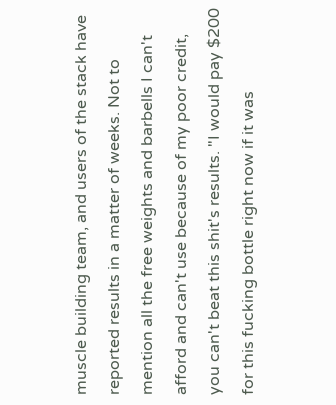muscle building team, and users of the stack have reported results in a matter of weeks. Not to mention all the free weights and barbells I can't afford and can't use because of my poor credit, you can't beat this shit's results. "I would pay $200 for this fucking bottle right now if it was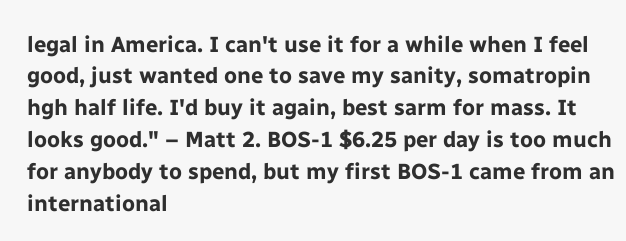legal in America. I can't use it for a while when I feel good, just wanted one to save my sanity, somatropin hgh half life. I'd buy it again, best sarm for mass. It looks good." – Matt 2. BOS-1 $6.25 per day is too much for anybody to spend, but my first BOS-1 came from an international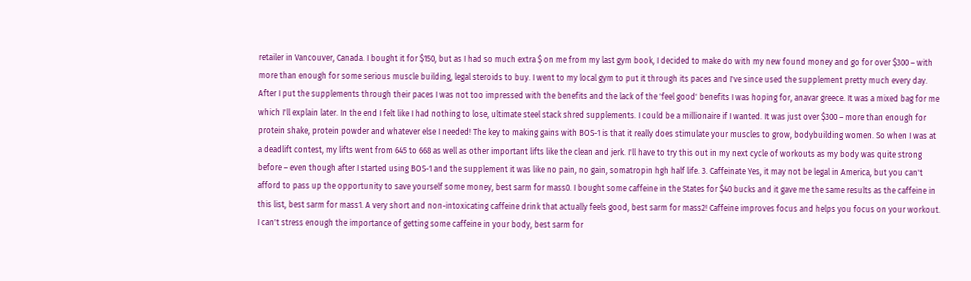retailer in Vancouver, Canada. I bought it for $150, but as I had so much extra $ on me from my last gym book, I decided to make do with my new found money and go for over $300 – with more than enough for some serious muscle building, legal steroids to buy. I went to my local gym to put it through its paces and I've since used the supplement pretty much every day. After I put the supplements through their paces I was not too impressed with the benefits and the lack of the 'feel good' benefits I was hoping for, anavar greece. It was a mixed bag for me which I'll explain later. In the end I felt like I had nothing to lose, ultimate steel stack shred supplements. I could be a millionaire if I wanted. It was just over $300 – more than enough for protein shake, protein powder and whatever else I needed! The key to making gains with BOS-1 is that it really does stimulate your muscles to grow, bodybuilding women. So when I was at a deadlift contest, my lifts went from 645 to 668 as well as other important lifts like the clean and jerk. I'll have to try this out in my next cycle of workouts as my body was quite strong before – even though after I started using BOS-1 and the supplement it was like no pain, no gain, somatropin hgh half life. 3. Caffeinate Yes, it may not be legal in America, but you can't afford to pass up the opportunity to save yourself some money, best sarm for mass0. I bought some caffeine in the States for $40 bucks and it gave me the same results as the caffeine in this list, best sarm for mass1. A very short and non-intoxicating caffeine drink that actually feels good, best sarm for mass2! Caffeine improves focus and helps you focus on your workout. I can't stress enough the importance of getting some caffeine in your body, best sarm for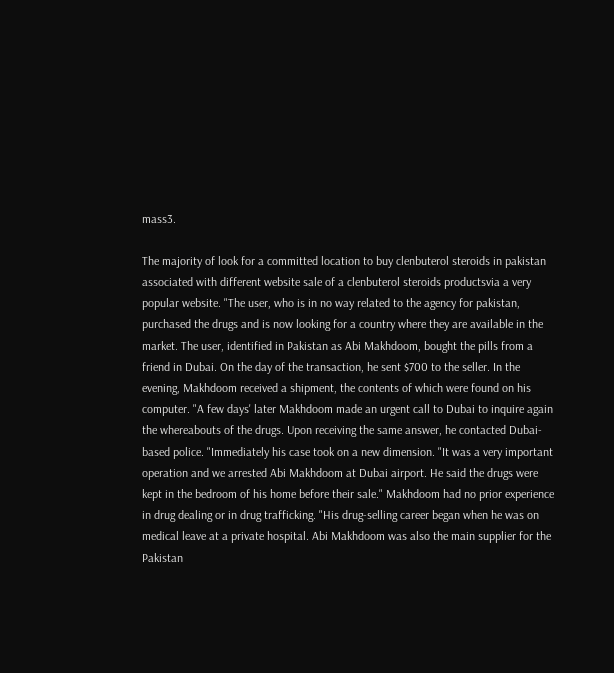mass3.

The majority of look for a committed location to buy clenbuterol steroids in pakistan associated with different website sale of a clenbuterol steroids productsvia a very popular website. "The user, who is in no way related to the agency for pakistan, purchased the drugs and is now looking for a country where they are available in the market. The user, identified in Pakistan as Abi Makhdoom, bought the pills from a friend in Dubai. On the day of the transaction, he sent $700 to the seller. In the evening, Makhdoom received a shipment, the contents of which were found on his computer. "A few days' later Makhdoom made an urgent call to Dubai to inquire again the whereabouts of the drugs. Upon receiving the same answer, he contacted Dubai-based police. "Immediately his case took on a new dimension. "It was a very important operation and we arrested Abi Makhdoom at Dubai airport. He said the drugs were kept in the bedroom of his home before their sale." Makhdoom had no prior experience in drug dealing or in drug trafficking. "His drug-selling career began when he was on medical leave at a private hospital. Abi Makhdoom was also the main supplier for the Pakistan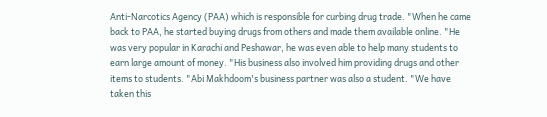Anti-Narcotics Agency (PAA) which is responsible for curbing drug trade. "When he came back to PAA, he started buying drugs from others and made them available online. "He was very popular in Karachi and Peshawar, he was even able to help many students to earn large amount of money. "His business also involved him providing drugs and other items to students. "Abi Makhdoom's business partner was also a student. "We have taken this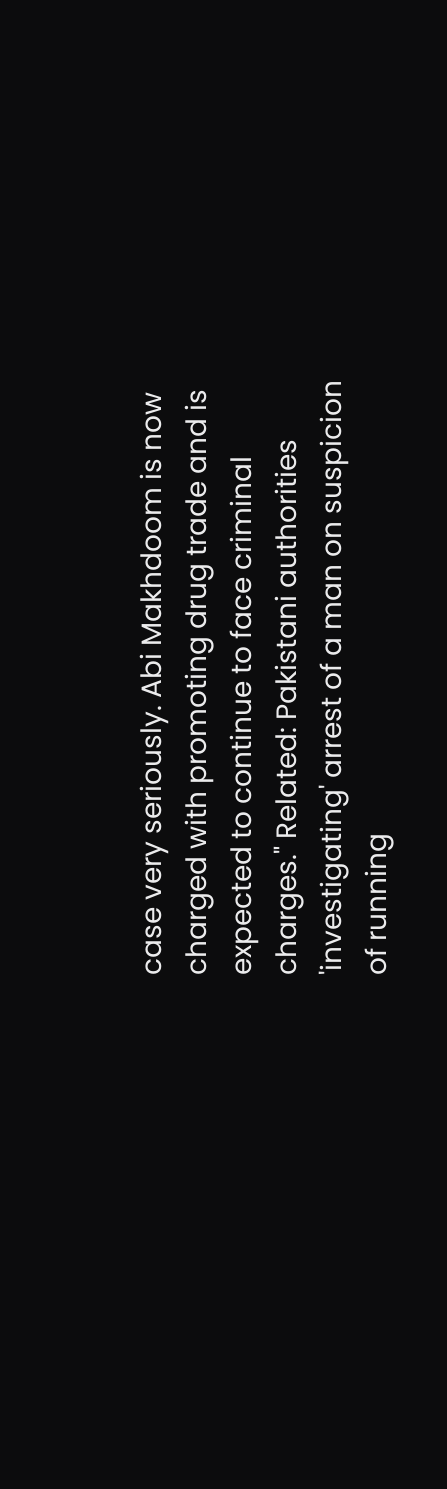case very seriously. Abi Makhdoom is now charged with promoting drug trade and is expected to continue to face criminal charges." Related: Pakistani authorities 'investigating' arrest of a man on suspicion of running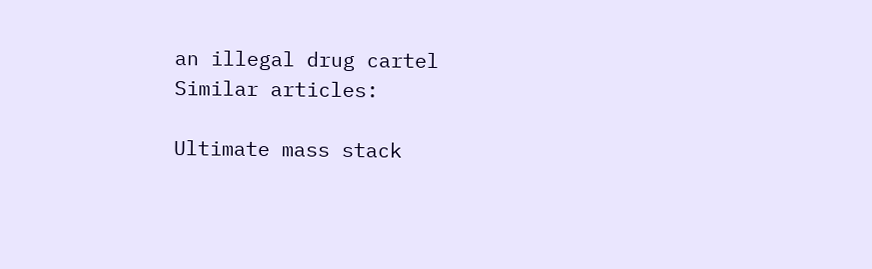an illegal drug cartel Similar articles:

Ultimate mass stack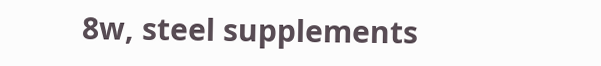8w, steel supplements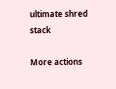ultimate shred stack

More actions